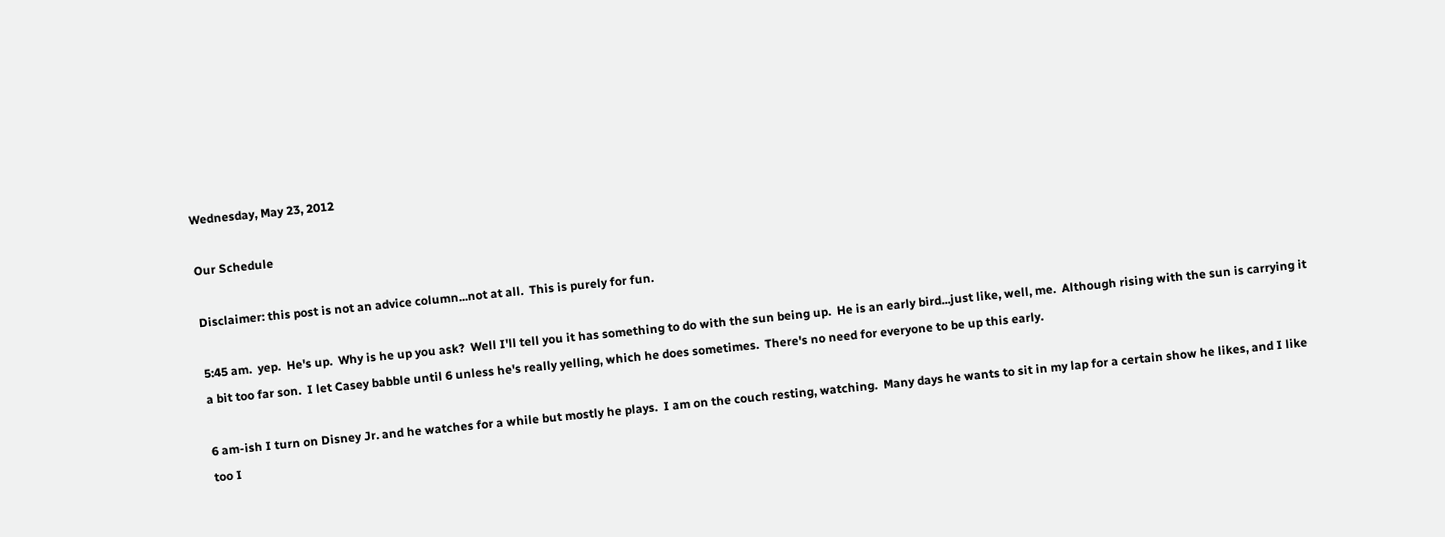Wednesday, May 23, 2012

Our Schedule

Disclaimer: this post is not an advice column...not at all.  This is purely for fun.

5:45 am.  yep.  He's up.  Why is he up you ask?  Well I'll tell you it has something to do with the sun being up.  He is an early bird...just like, well, me.  Although rising with the sun is carrying it a bit too far son.  I let Casey babble until 6 unless he's really yelling, which he does sometimes.  There's no need for everyone to be up this early.

6 am-ish I turn on Disney Jr. and he watches for a while but mostly he plays.  I am on the couch resting, watching.  Many days he wants to sit in my lap for a certain show he likes, and I like too I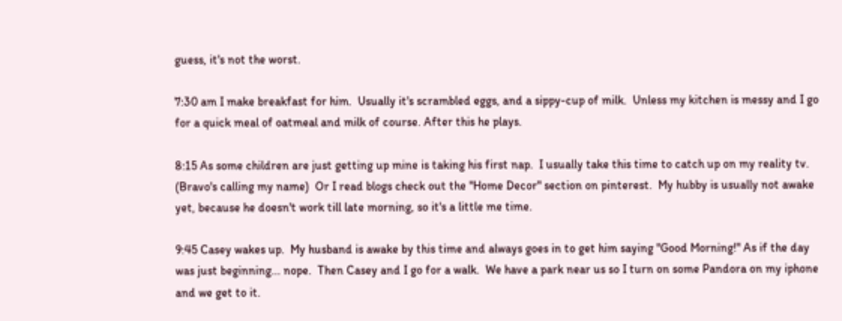guess, it's not the worst.

7:30 am I make breakfast for him.  Usually it's scrambled eggs, and a sippy-cup of milk.  Unless my kitchen is messy and I go for a quick meal of oatmeal and milk of course. After this he plays.

8:15 As some children are just getting up mine is taking his first nap.  I usually take this time to catch up on my reality tv.  (Bravo's calling my name)  Or I read blogs check out the "Home Decor" section on pinterest.  My hubby is usually not awake yet, because he doesn't work till late morning, so it's a little me time.

9:45 Casey wakes up.  My husband is awake by this time and always goes in to get him saying "Good Morning!" As if the day was just beginning... nope.  Then Casey and I go for a walk.  We have a park near us so I turn on some Pandora on my iphone and we get to it.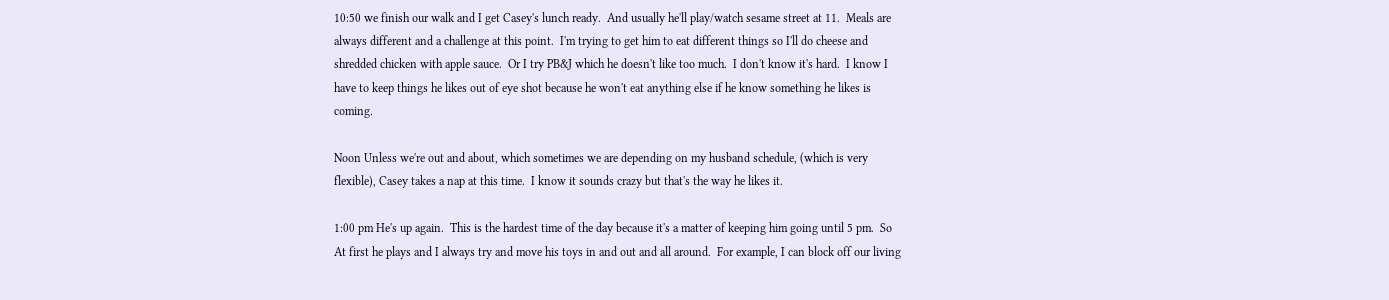10:50 we finish our walk and I get Casey's lunch ready.  And usually he'll play/watch sesame street at 11.  Meals are always different and a challenge at this point.  I'm trying to get him to eat different things so I'll do cheese and shredded chicken with apple sauce.  Or I try PB&J which he doesn't like too much.  I don't know it's hard.  I know I have to keep things he likes out of eye shot because he won't eat anything else if he know something he likes is coming.

Noon Unless we're out and about, which sometimes we are depending on my husband schedule, (which is very flexible), Casey takes a nap at this time.  I know it sounds crazy but that's the way he likes it.

1:00 pm He's up again.  This is the hardest time of the day because it's a matter of keeping him going until 5 pm.  So At first he plays and I always try and move his toys in and out and all around.  For example, I can block off our living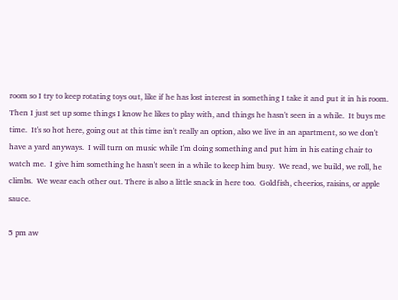room so I try to keep rotating toys out, like if he has lost interest in something I take it and put it in his room.  Then I just set up some things I know he likes to play with, and things he hasn't seen in a while.  It buys me time.  It's so hot here, going out at this time isn't really an option, also we live in an apartment, so we don't have a yard anyways.  I will turn on music while I'm doing something and put him in his eating chair to watch me.  I give him something he hasn't seen in a while to keep him busy.  We read, we build, we roll, he climbs.  We wear each other out. There is also a little snack in here too.  Goldfish, cheerios, raisins, or apple sauce.

5 pm aw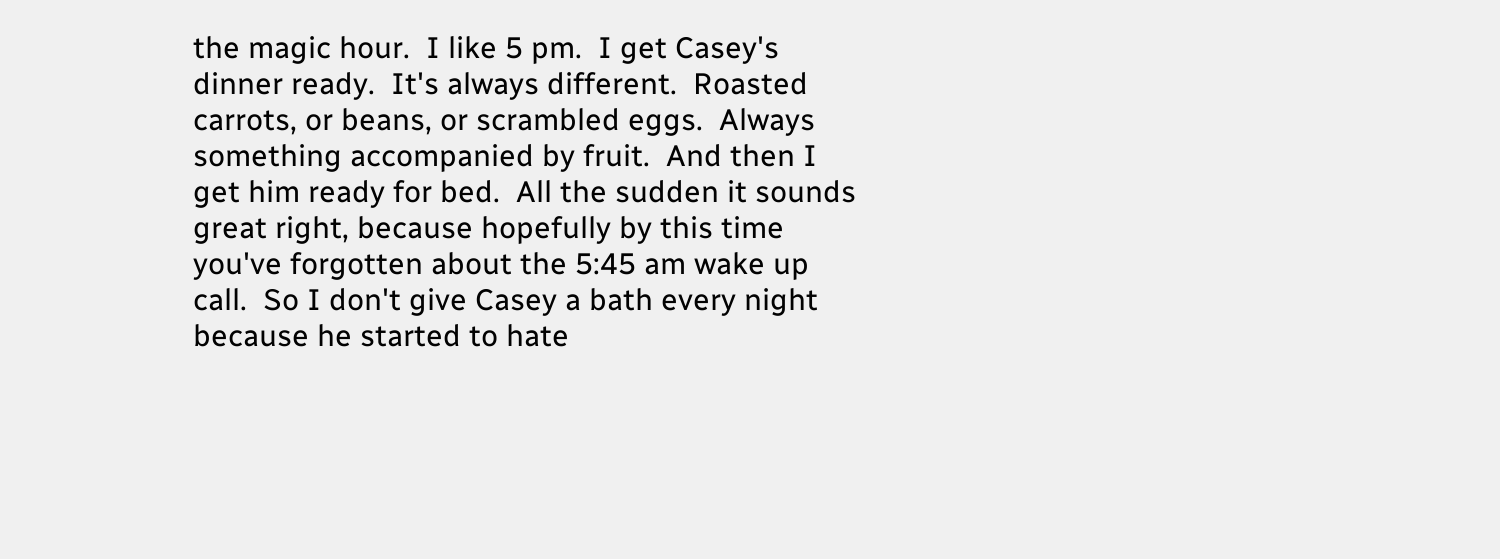the magic hour.  I like 5 pm.  I get Casey's dinner ready.  It's always different.  Roasted carrots, or beans, or scrambled eggs.  Always something accompanied by fruit.  And then I get him ready for bed.  All the sudden it sounds great right, because hopefully by this time you've forgotten about the 5:45 am wake up call.  So I don't give Casey a bath every night because he started to hate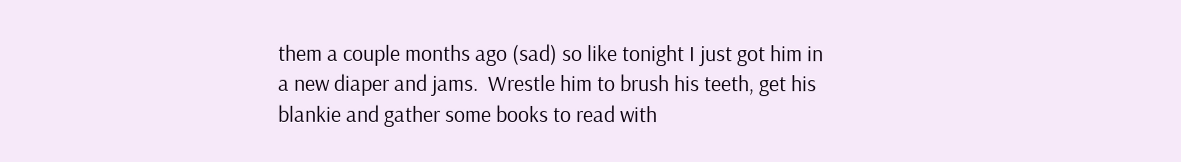them a couple months ago (sad) so like tonight I just got him in a new diaper and jams.  Wrestle him to brush his teeth, get his blankie and gather some books to read with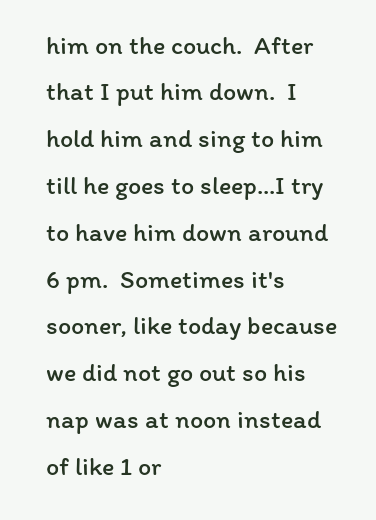him on the couch.  After that I put him down.  I hold him and sing to him till he goes to sleep...I try to have him down around 6 pm.  Sometimes it's sooner, like today because we did not go out so his nap was at noon instead of like 1 or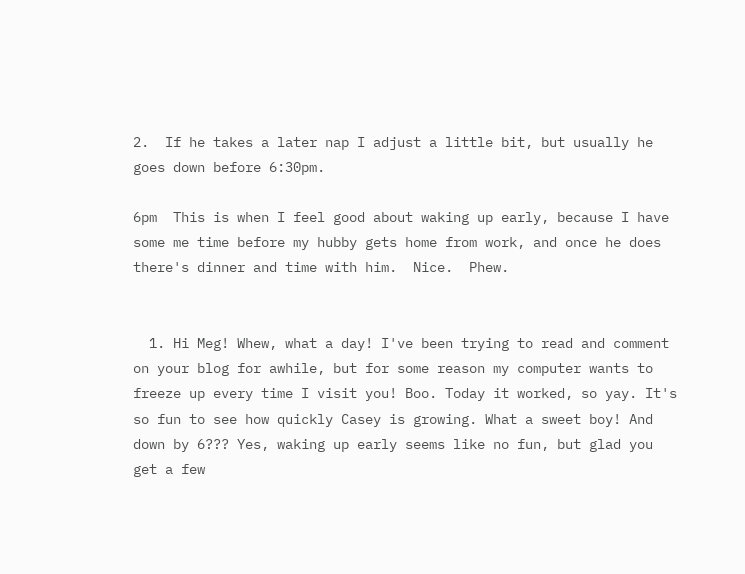2.  If he takes a later nap I adjust a little bit, but usually he goes down before 6:30pm.

6pm  This is when I feel good about waking up early, because I have some me time before my hubby gets home from work, and once he does there's dinner and time with him.  Nice.  Phew.


  1. Hi Meg! Whew, what a day! I've been trying to read and comment on your blog for awhile, but for some reason my computer wants to freeze up every time I visit you! Boo. Today it worked, so yay. It's so fun to see how quickly Casey is growing. What a sweet boy! And down by 6??? Yes, waking up early seems like no fun, but glad you get a few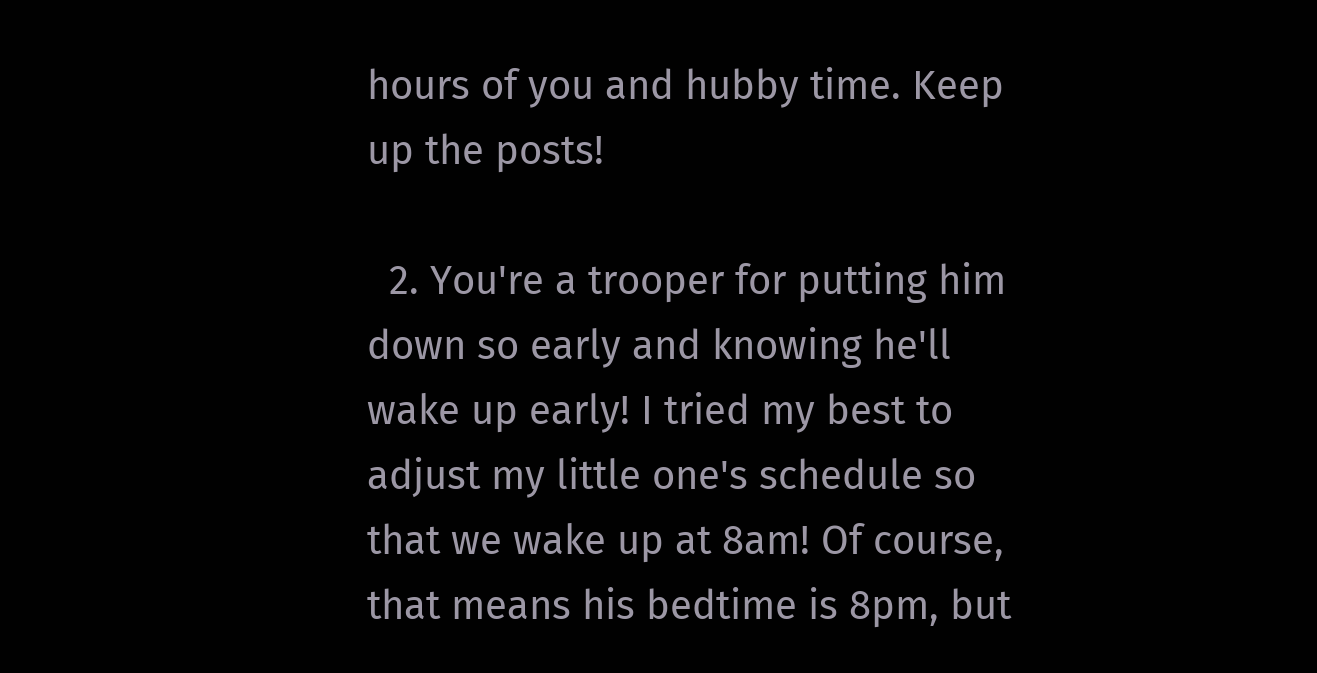hours of you and hubby time. Keep up the posts!

  2. You're a trooper for putting him down so early and knowing he'll wake up early! I tried my best to adjust my little one's schedule so that we wake up at 8am! Of course, that means his bedtime is 8pm, but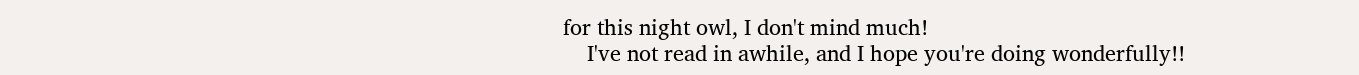for this night owl, I don't mind much!
    I've not read in awhile, and I hope you're doing wonderfully!!